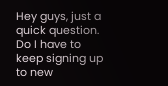Hey guys, just a quick question. Do I have to keep signing up to new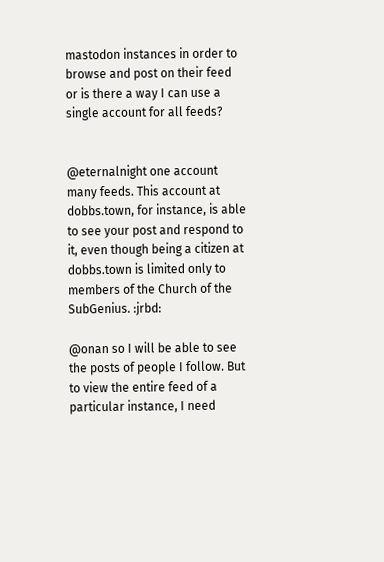mastodon instances in order to browse and post on their feed or is there a way I can use a single account for all feeds?


@eternalnight one account many feeds. This account at dobbs.town, for instance, is able to see your post and respond to it, even though being a citizen at dobbs.town is limited only to members of the Church of the SubGenius. :jrbd:

@onan so I will be able to see the posts of people I follow. But to view the entire feed of a particular instance, I need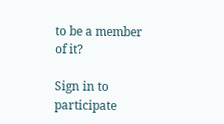to be a member of it?

Sign in to participate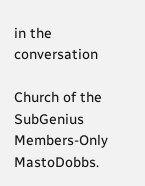in the conversation

Church of the SubGenius Members-Only MastoDobbs.